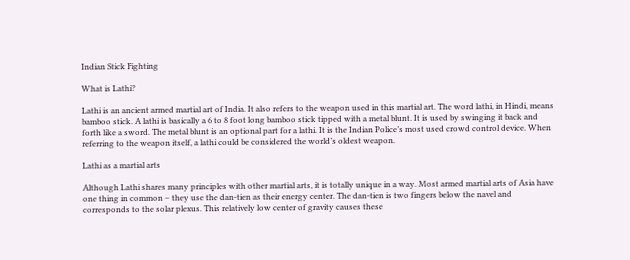Indian Stick Fighting

What is Lathi?

Lathi is an ancient armed martial art of India. It also refers to the weapon used in this martial art. The word lathi, in Hindi, means bamboo stick. A lathi is basically a 6 to 8 foot long bamboo stick tipped with a metal blunt. It is used by swinging it back and forth like a sword. The metal blunt is an optional part for a lathi. It is the Indian Police’s most used crowd control device. When referring to the weapon itself, a lathi could be considered the world’s oldest weapon.

Lathi as a martial arts

Although Lathi shares many principles with other martial arts, it is totally unique in a way. Most armed martial arts of Asia have one thing in common – they use the dan-tien as their energy center. The dan-tien is two fingers below the navel and corresponds to the solar plexus. This relatively low center of gravity causes these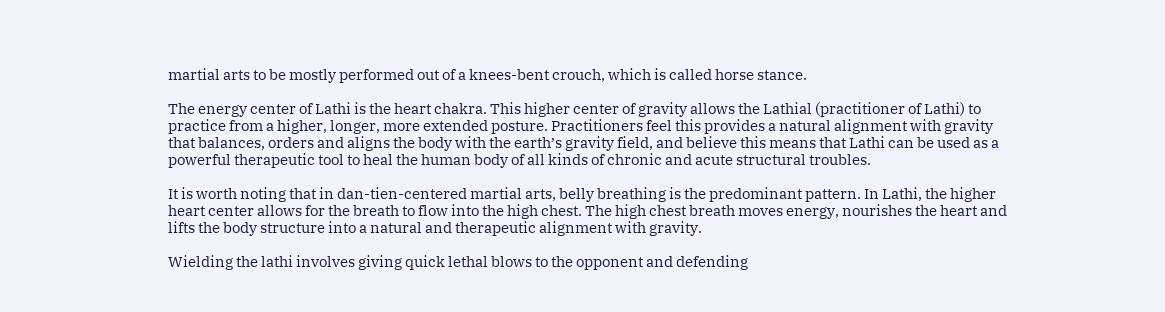martial arts to be mostly performed out of a knees-bent crouch, which is called horse stance.

The energy center of Lathi is the heart chakra. This higher center of gravity allows the Lathial (practitioner of Lathi) to practice from a higher, longer, more extended posture. Practitioners feel this provides a natural alignment with gravity that balances, orders and aligns the body with the earth’s gravity field, and believe this means that Lathi can be used as a powerful therapeutic tool to heal the human body of all kinds of chronic and acute structural troubles.

It is worth noting that in dan-tien-centered martial arts, belly breathing is the predominant pattern. In Lathi, the higher heart center allows for the breath to flow into the high chest. The high chest breath moves energy, nourishes the heart and lifts the body structure into a natural and therapeutic alignment with gravity.

Wielding the lathi involves giving quick lethal blows to the opponent and defending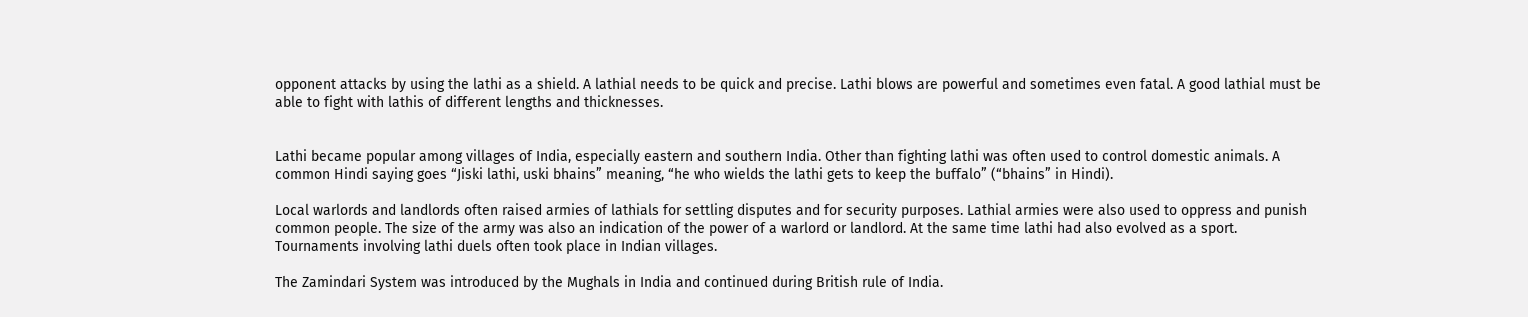opponent attacks by using the lathi as a shield. A lathial needs to be quick and precise. Lathi blows are powerful and sometimes even fatal. A good lathial must be able to fight with lathis of different lengths and thicknesses.


Lathi became popular among villages of India, especially eastern and southern India. Other than fighting lathi was often used to control domestic animals. A common Hindi saying goes “Jiski lathi, uski bhains” meaning, “he who wields the lathi gets to keep the buffalo” (“bhains” in Hindi).

Local warlords and landlords often raised armies of lathials for settling disputes and for security purposes. Lathial armies were also used to oppress and punish common people. The size of the army was also an indication of the power of a warlord or landlord. At the same time lathi had also evolved as a sport. Tournaments involving lathi duels often took place in Indian villages.

The Zamindari System was introduced by the Mughals in India and continued during British rule of India.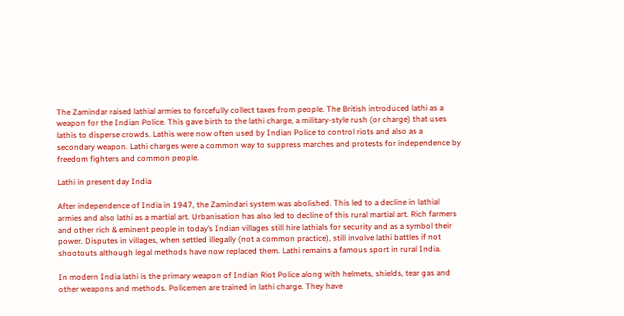The Zamindar raised lathial armies to forcefully collect taxes from people. The British introduced lathi as a weapon for the Indian Police. This gave birth to the lathi charge, a military-style rush (or charge) that uses lathis to disperse crowds. Lathis were now often used by Indian Police to control riots and also as a secondary weapon. Lathi charges were a common way to suppress marches and protests for independence by freedom fighters and common people.

Lathi in present day India

After independence of India in 1947, the Zamindari system was abolished. This led to a decline in lathial armies and also lathi as a martial art. Urbanisation has also led to decline of this rural martial art. Rich farmers and other rich & eminent people in today’s Indian villages still hire lathials for security and as a symbol their power. Disputes in villages, when settled illegally (not a common practice), still involve lathi battles if not shootouts although legal methods have now replaced them. Lathi remains a famous sport in rural India.

In modern India lathi is the primary weapon of Indian Riot Police along with helmets, shields, tear gas and other weapons and methods. Policemen are trained in lathi charge. They have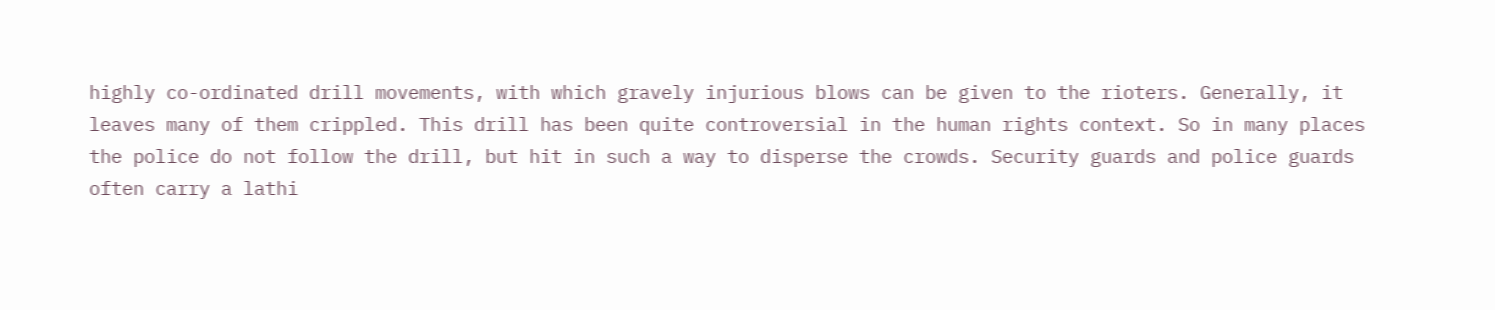highly co-ordinated drill movements, with which gravely injurious blows can be given to the rioters. Generally, it leaves many of them crippled. This drill has been quite controversial in the human rights context. So in many places the police do not follow the drill, but hit in such a way to disperse the crowds. Security guards and police guards often carry a lathi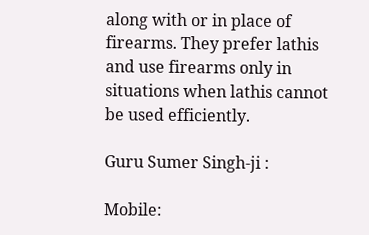along with or in place of firearms. They prefer lathis and use firearms only in situations when lathis cannot be used efficiently.

Guru Sumer Singh-ji :

Mobile: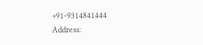+91-9314841444
Address: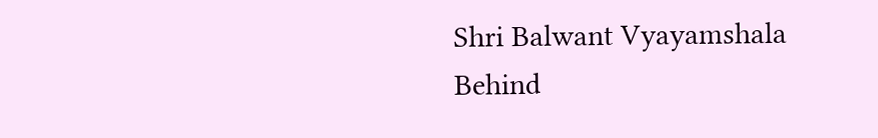Shri Balwant Vyayamshala
Behind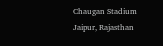Chaugan Stadium
Jaipur, Rajasthan